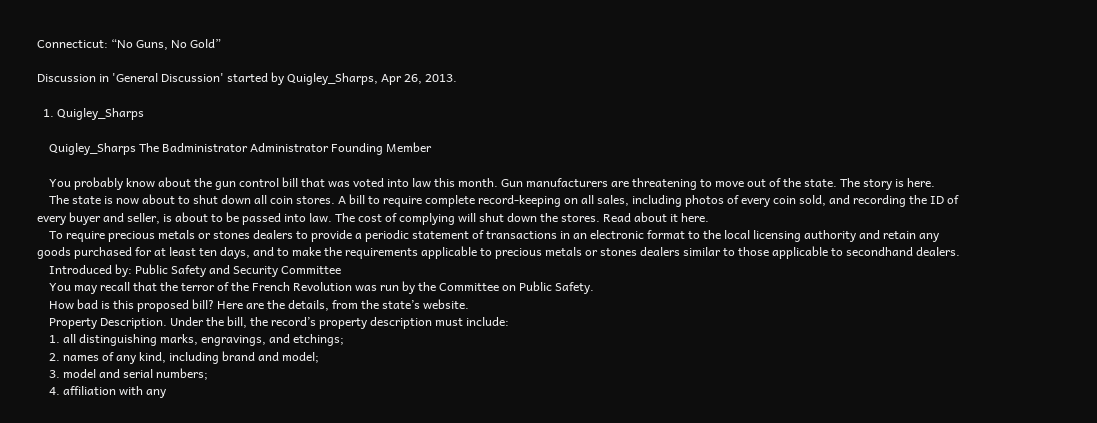Connecticut: “No Guns, No Gold”

Discussion in 'General Discussion' started by Quigley_Sharps, Apr 26, 2013.

  1. Quigley_Sharps

    Quigley_Sharps The Badministrator Administrator Founding Member

    You probably know about the gun control bill that was voted into law this month. Gun manufacturers are threatening to move out of the state. The story is here.
    The state is now about to shut down all coin stores. A bill to require complete record-keeping on all sales, including photos of every coin sold, and recording the ID of every buyer and seller, is about to be passed into law. The cost of complying will shut down the stores. Read about it here.
    To require precious metals or stones dealers to provide a periodic statement of transactions in an electronic format to the local licensing authority and retain any goods purchased for at least ten days, and to make the requirements applicable to precious metals or stones dealers similar to those applicable to secondhand dealers.
    Introduced by: Public Safety and Security Committee
    You may recall that the terror of the French Revolution was run by the Committee on Public Safety.
    How bad is this proposed bill? Here are the details, from the state’s website.
    Property Description. Under the bill, the record’s property description must include:
    1. all distinguishing marks, engravings, and etchings;
    2. names of any kind, including brand and model;
    3. model and serial numbers;
    4. affiliation with any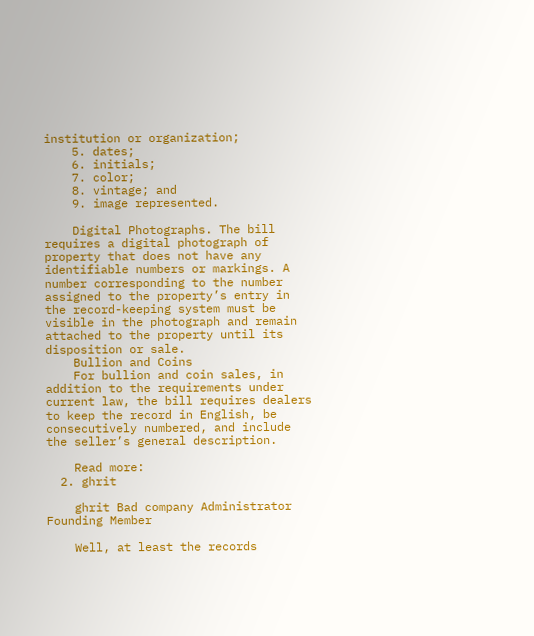institution or organization;
    5. dates;
    6. initials;
    7. color;
    8. vintage; and
    9. image represented.

    Digital Photographs. The bill requires a digital photograph of property that does not have any identifiable numbers or markings. A number corresponding to the number assigned to the property’s entry in the record-keeping system must be visible in the photograph and remain attached to the property until its disposition or sale.
    Bullion and Coins
    For bullion and coin sales, in addition to the requirements under current law, the bill requires dealers to keep the record in English, be consecutively numbered, and include the seller’s general description.

    Read more:
  2. ghrit

    ghrit Bad company Administrator Founding Member

    Well, at least the records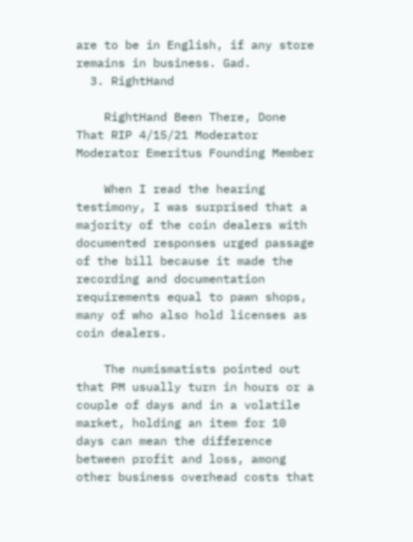are to be in English, if any store remains in business. Gad.
  3. RightHand

    RightHand Been There, Done That RIP 4/15/21 Moderator Moderator Emeritus Founding Member

    When I read the hearing testimony, I was surprised that a majority of the coin dealers with documented responses urged passage of the bill because it made the recording and documentation requirements equal to pawn shops, many of who also hold licenses as coin dealers.

    The numismatists pointed out that PM usually turn in hours or a couple of days and in a volatile market, holding an item for 10 days can mean the difference between profit and loss, among other business overhead costs that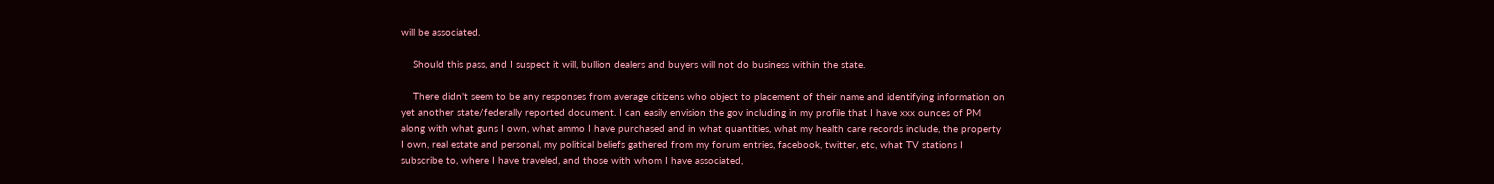will be associated.

    Should this pass, and I suspect it will, bullion dealers and buyers will not do business within the state.

    There didn't seem to be any responses from average citizens who object to placement of their name and identifying information on yet another state/federally reported document. I can easily envision the gov including in my profile that I have xxx ounces of PM along with what guns I own, what ammo I have purchased and in what quantities, what my health care records include, the property I own, real estate and personal, my political beliefs gathered from my forum entries, facebook, twitter, etc, what TV stations I subscribe to, where I have traveled, and those with whom I have associated,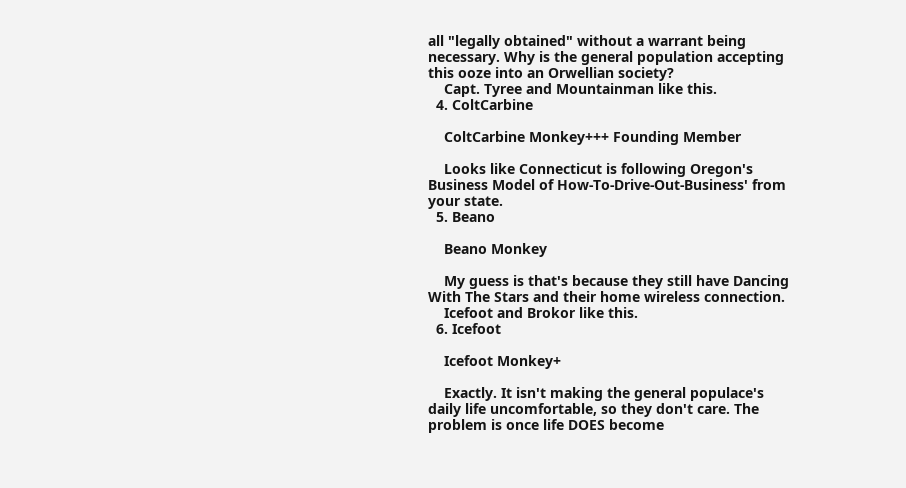all "legally obtained" without a warrant being necessary. Why is the general population accepting this ooze into an Orwellian society?
    Capt. Tyree and Mountainman like this.
  4. ColtCarbine

    ColtCarbine Monkey+++ Founding Member

    Looks like Connecticut is following Oregon's Business Model of How-To-Drive-Out-Business' from your state.
  5. Beano

    Beano Monkey

    My guess is that's because they still have Dancing With The Stars and their home wireless connection.
    Icefoot and Brokor like this.
  6. Icefoot

    Icefoot Monkey+

    Exactly. It isn't making the general populace's daily life uncomfortable, so they don't care. The problem is once life DOES become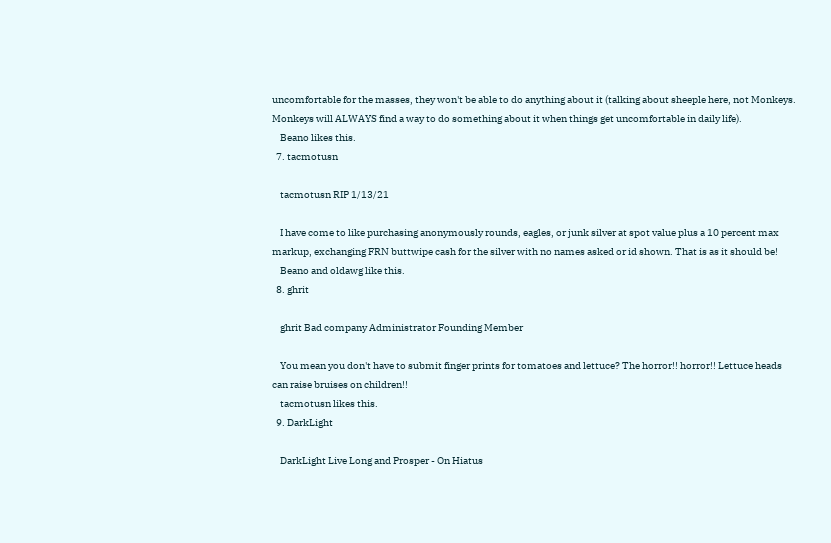uncomfortable for the masses, they won't be able to do anything about it (talking about sheeple here, not Monkeys. Monkeys will ALWAYS find a way to do something about it when things get uncomfortable in daily life).
    Beano likes this.
  7. tacmotusn

    tacmotusn RIP 1/13/21

    I have come to like purchasing anonymously rounds, eagles, or junk silver at spot value plus a 10 percent max markup, exchanging FRN buttwipe cash for the silver with no names asked or id shown. That is as it should be!
    Beano and oldawg like this.
  8. ghrit

    ghrit Bad company Administrator Founding Member

    You mean you don't have to submit finger prints for tomatoes and lettuce? The horror!! horror!! Lettuce heads can raise bruises on children!!
    tacmotusn likes this.
  9. DarkLight

    DarkLight Live Long and Prosper - On Hiatus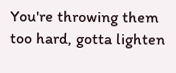You're throwing them too hard, gotta lighten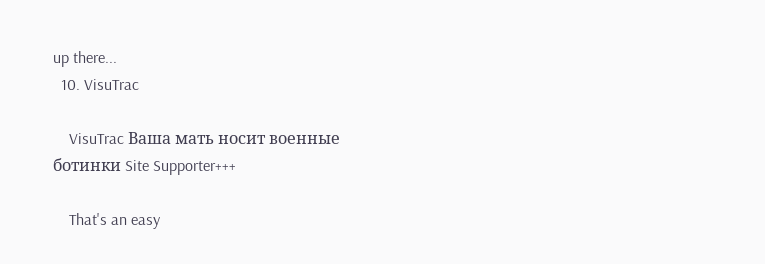up there...
  10. VisuTrac

    VisuTrac Ваша мать носит военные ботинки Site Supporter+++

    That's an easy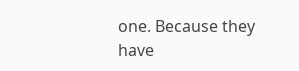one. Because they have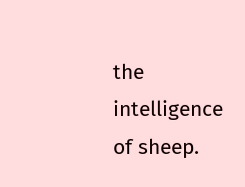the intelligence of sheep.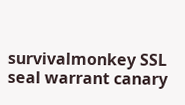survivalmonkey SSL seal warrant canary